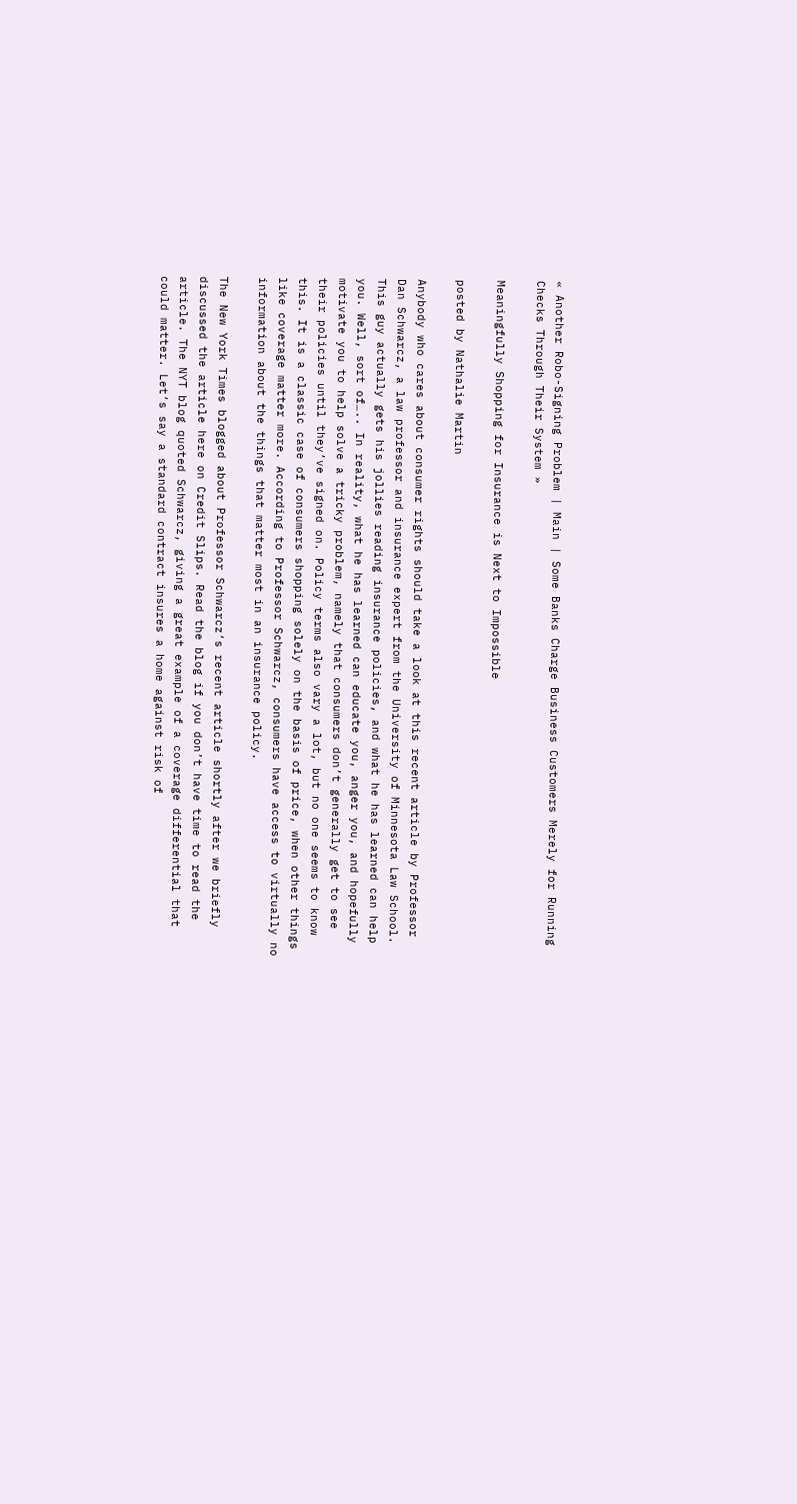« Another Robo-Signing Problem | Main | Some Banks Charge Business Customers Merely for Running Checks Through Their System »

Meaningfully Shopping for Insurance is Next to Impossible

posted by Nathalie Martin

Anybody who cares about consumer rights should take a look at this recent article by Professor Dan Schwarcz, a law professor and insurance expert from the University of Minnesota Law School. This guy actually gets his jollies reading insurance policies, and what he has learned can help you. Well, sort of….. In reality, what he has learned can educate you, anger you, and hopefully motivate you to help solve a tricky problem, namely that consumers don’t generally get to see their policies until they’ve signed on. Policy terms also vary a lot, but no one seems to know this. It is a classic case of consumers shopping solely on the basis of price, when other things like coverage matter more. According to Professor Schwarcz, consumers have access to virtually no information about the things that matter most in an insurance policy.

The New York Times blogged about Professor Schwarcz’s recent article shortly after we briefly discussed the article here on Credit Slips. Read the blog if you don’t have time to read the article. The NYT blog quoted Schwarcz, giving a great example of a coverage differential that could matter. Let’s say a standard contract insures a home against risk of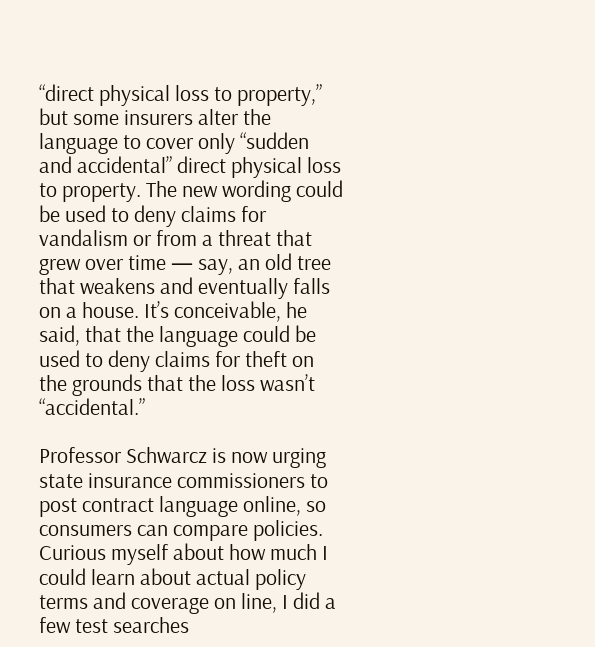“direct physical loss to property,” but some insurers alter the language to cover only “sudden and accidental” direct physical loss to property. The new wording could be used to deny claims for vandalism or from a threat that grew over time — say, an old tree that weakens and eventually falls on a house. It’s conceivable, he said, that the language could be used to deny claims for theft on the grounds that the loss wasn’t “accidental.”

Professor Schwarcz is now urging state insurance commissioners to post contract language online, so consumers can compare policies. Curious myself about how much I could learn about actual policy terms and coverage on line, I did a few test searches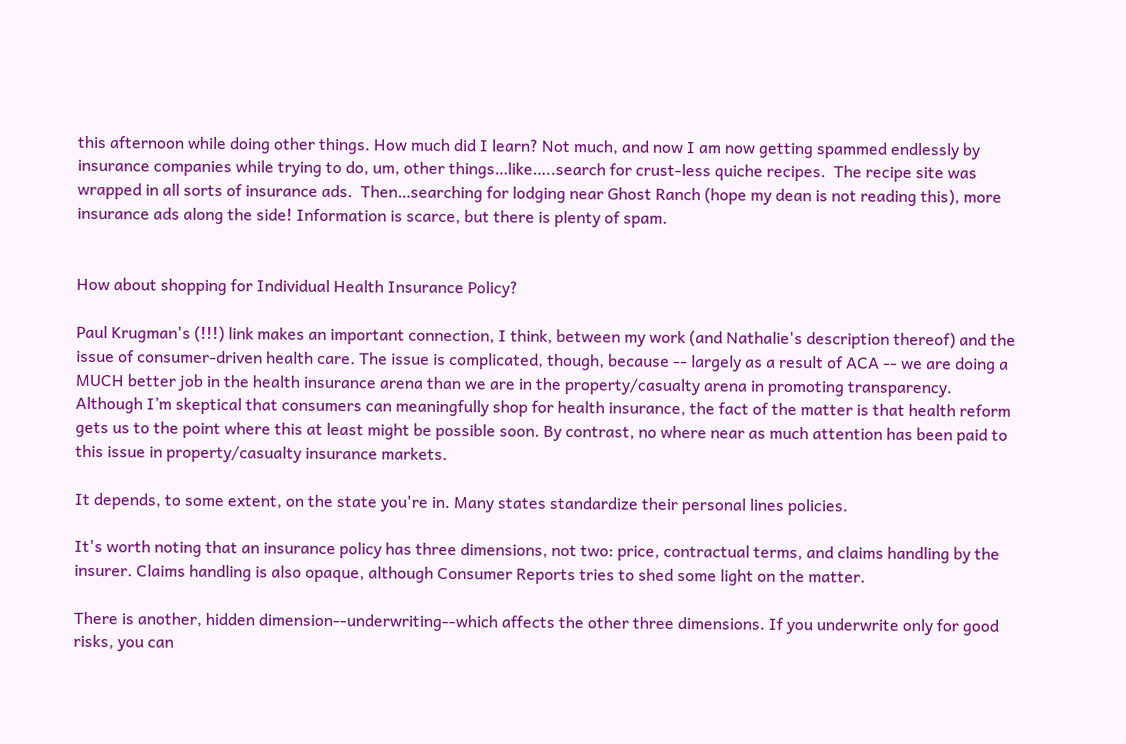this afternoon while doing other things. How much did I learn? Not much, and now I am now getting spammed endlessly by insurance companies while trying to do, um, other things…like…..search for crust-less quiche recipes.  The recipe site was wrapped in all sorts of insurance ads.  Then…searching for lodging near Ghost Ranch (hope my dean is not reading this), more insurance ads along the side! Information is scarce, but there is plenty of spam.


How about shopping for Individual Health Insurance Policy?

Paul Krugman's (!!!) link makes an important connection, I think, between my work (and Nathalie's description thereof) and the issue of consumer-driven health care. The issue is complicated, though, because -- largely as a result of ACA -- we are doing a MUCH better job in the health insurance arena than we are in the property/casualty arena in promoting transparency. Although I’m skeptical that consumers can meaningfully shop for health insurance, the fact of the matter is that health reform gets us to the point where this at least might be possible soon. By contrast, no where near as much attention has been paid to this issue in property/casualty insurance markets.

It depends, to some extent, on the state you're in. Many states standardize their personal lines policies.

It's worth noting that an insurance policy has three dimensions, not two: price, contractual terms, and claims handling by the insurer. Claims handling is also opaque, although Consumer Reports tries to shed some light on the matter.

There is another, hidden dimension--underwriting--which affects the other three dimensions. If you underwrite only for good risks, you can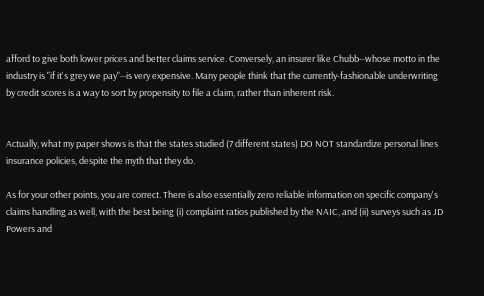afford to give both lower prices and better claims service. Conversely, an insurer like Chubb--whose motto in the industry is "if it's grey we pay"--is very expensive. Many people think that the currently-fashionable underwriting by credit scores is a way to sort by propensity to file a claim, rather than inherent risk.


Actually, what my paper shows is that the states studied (7 different states) DO NOT standardize personal lines insurance policies, despite the myth that they do.

As for your other points, you are correct. There is also essentially zero reliable information on specific company's claims handling as well, with the best being (i) complaint ratios published by the NAIC, and (ii) surveys such as JD Powers and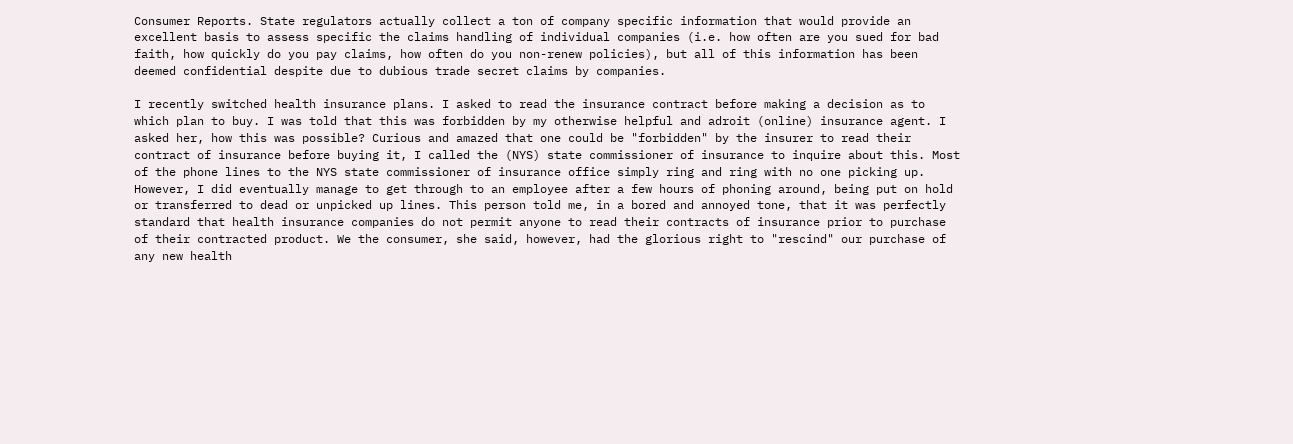Consumer Reports. State regulators actually collect a ton of company specific information that would provide an excellent basis to assess specific the claims handling of individual companies (i.e. how often are you sued for bad faith, how quickly do you pay claims, how often do you non-renew policies), but all of this information has been deemed confidential despite due to dubious trade secret claims by companies.

I recently switched health insurance plans. I asked to read the insurance contract before making a decision as to which plan to buy. I was told that this was forbidden by my otherwise helpful and adroit (online) insurance agent. I asked her, how this was possible? Curious and amazed that one could be "forbidden" by the insurer to read their contract of insurance before buying it, I called the (NYS) state commissioner of insurance to inquire about this. Most of the phone lines to the NYS state commissioner of insurance office simply ring and ring with no one picking up. However, I did eventually manage to get through to an employee after a few hours of phoning around, being put on hold or transferred to dead or unpicked up lines. This person told me, in a bored and annoyed tone, that it was perfectly standard that health insurance companies do not permit anyone to read their contracts of insurance prior to purchase of their contracted product. We the consumer, she said, however, had the glorious right to "rescind" our purchase of any new health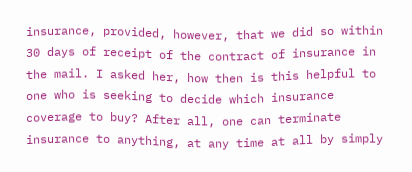insurance, provided, however, that we did so within 30 days of receipt of the contract of insurance in the mail. I asked her, how then is this helpful to one who is seeking to decide which insurance coverage to buy? After all, one can terminate insurance to anything, at any time at all by simply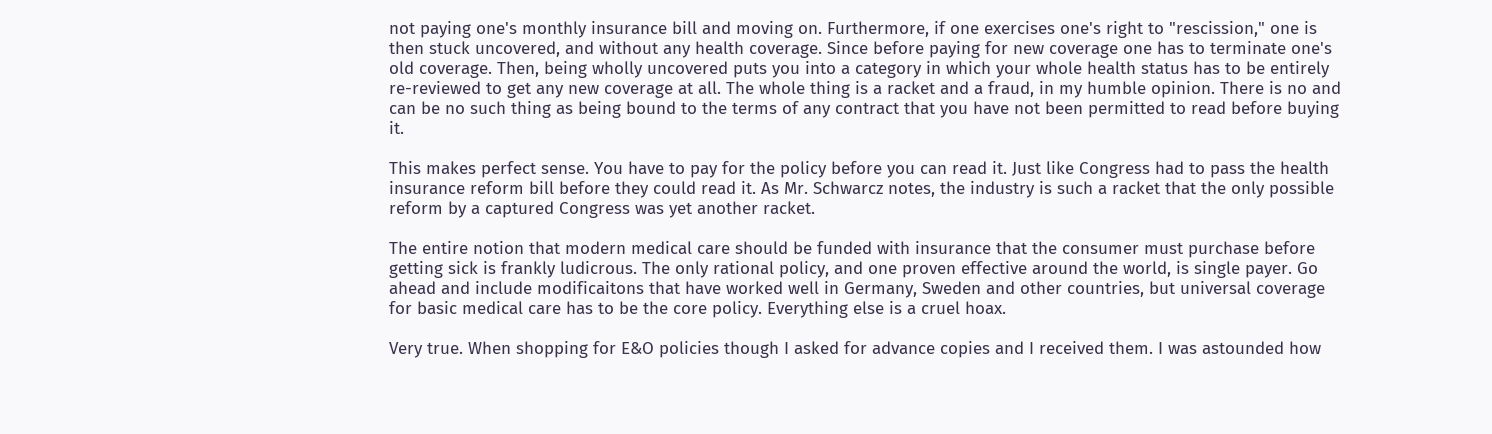not paying one's monthly insurance bill and moving on. Furthermore, if one exercises one's right to "rescission," one is then stuck uncovered, and without any health coverage. Since before paying for new coverage one has to terminate one's old coverage. Then, being wholly uncovered puts you into a category in which your whole health status has to be entirely re-reviewed to get any new coverage at all. The whole thing is a racket and a fraud, in my humble opinion. There is no and can be no such thing as being bound to the terms of any contract that you have not been permitted to read before buying it.

This makes perfect sense. You have to pay for the policy before you can read it. Just like Congress had to pass the health insurance reform bill before they could read it. As Mr. Schwarcz notes, the industry is such a racket that the only possible reform by a captured Congress was yet another racket.

The entire notion that modern medical care should be funded with insurance that the consumer must purchase before getting sick is frankly ludicrous. The only rational policy, and one proven effective around the world, is single payer. Go ahead and include modificaitons that have worked well in Germany, Sweden and other countries, but universal coverage for basic medical care has to be the core policy. Everything else is a cruel hoax.

Very true. When shopping for E&O policies though I asked for advance copies and I received them. I was astounded how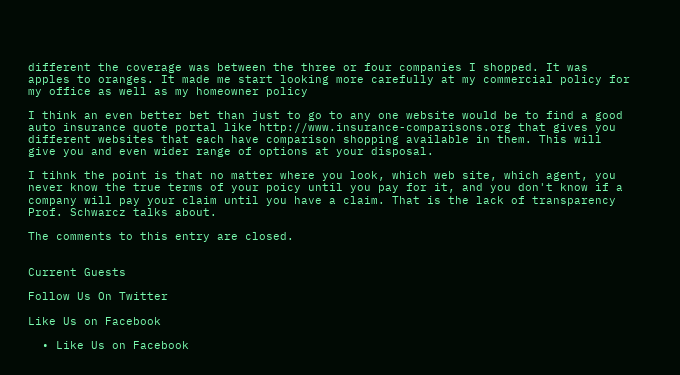different the coverage was between the three or four companies I shopped. It was apples to oranges. It made me start looking more carefully at my commercial policy for my office as well as my homeowner policy

I think an even better bet than just to go to any one website would be to find a good auto insurance quote portal like http://www.insurance-comparisons.org that gives you different websites that each have comparison shopping available in them. This will give you and even wider range of options at your disposal.

I tihnk the point is that no matter where you look, which web site, which agent, you never know the true terms of your poicy until you pay for it, and you don't know if a company will pay your claim until you have a claim. That is the lack of transparency Prof. Schwarcz talks about.

The comments to this entry are closed.


Current Guests

Follow Us On Twitter

Like Us on Facebook

  • Like Us on Facebook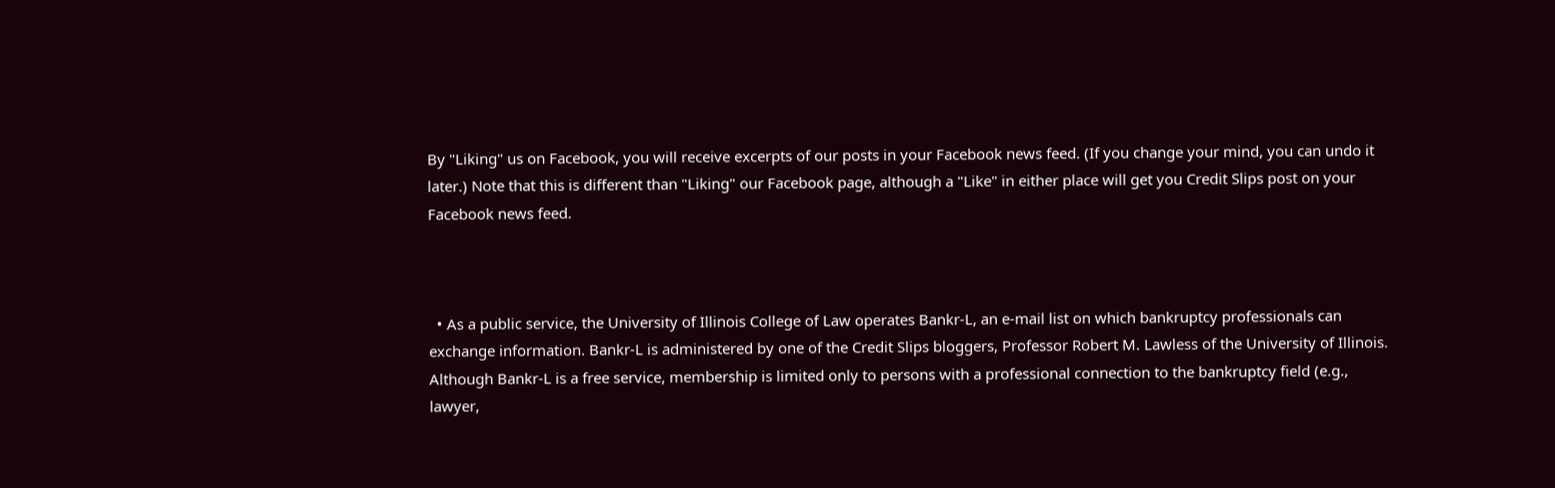By "Liking" us on Facebook, you will receive excerpts of our posts in your Facebook news feed. (If you change your mind, you can undo it later.) Note that this is different than "Liking" our Facebook page, although a "Like" in either place will get you Credit Slips post on your Facebook news feed.



  • As a public service, the University of Illinois College of Law operates Bankr-L, an e-mail list on which bankruptcy professionals can exchange information. Bankr-L is administered by one of the Credit Slips bloggers, Professor Robert M. Lawless of the University of Illinois. Although Bankr-L is a free service, membership is limited only to persons with a professional connection to the bankruptcy field (e.g., lawyer,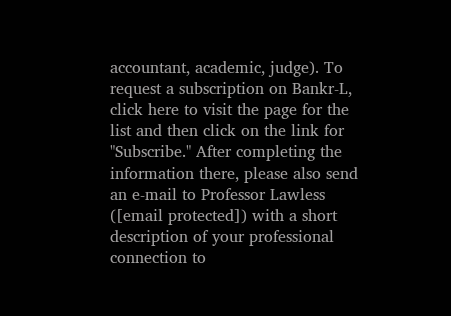accountant, academic, judge). To request a subscription on Bankr-L, click here to visit the page for the list and then click on the link for "Subscribe." After completing the information there, please also send an e-mail to Professor Lawless ([email protected]) with a short description of your professional connection to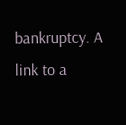bankruptcy. A link to a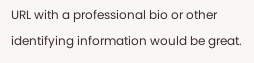URL with a professional bio or other identifying information would be great.